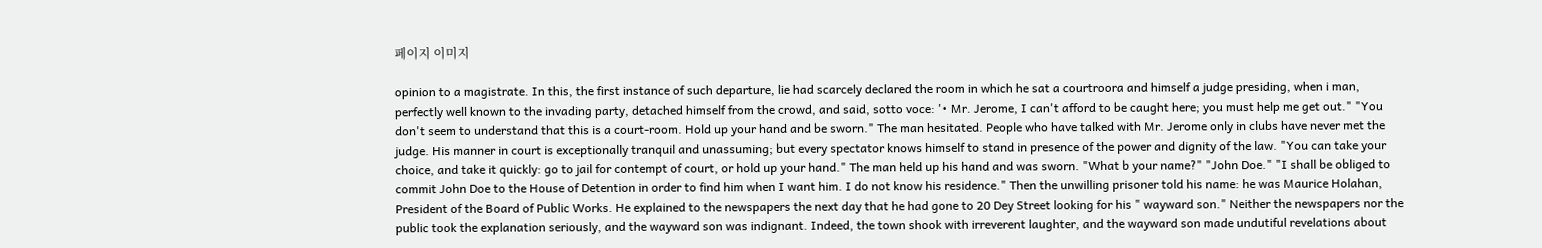페이지 이미지

opinion to a magistrate. In this, the first instance of such departure, lie had scarcely declared the room in which he sat a courtroora and himself a judge presiding, when i man, perfectly well known to the invading party, detached himself from the crowd, and said, sotto voce: '• Mr. Jerome, I can't afford to be caught here; you must help me get out." "You don't seem to understand that this is a court-room. Hold up your hand and be sworn." The man hesitated. People who have talked with Mr. Jerome only in clubs have never met the judge. His manner in court is exceptionally tranquil and unassuming; but every spectator knows himself to stand in presence of the power and dignity of the law. "You can take your choice, and take it quickly: go to jail for contempt of court, or hold up your hand." The man held up his hand and was sworn. "What b your name?" "John Doe." "I shall be obliged to commit John Doe to the House of Detention in order to find him when I want him. I do not know his residence." Then the unwilling prisoner told his name: he was Maurice Holahan, President of the Board of Public Works. He explained to the newspapers the next day that he had gone to 20 Dey Street looking for his " wayward son." Neither the newspapers nor the public took the explanation seriously, and the wayward son was indignant. Indeed, the town shook with irreverent laughter, and the wayward son made undutiful revelations about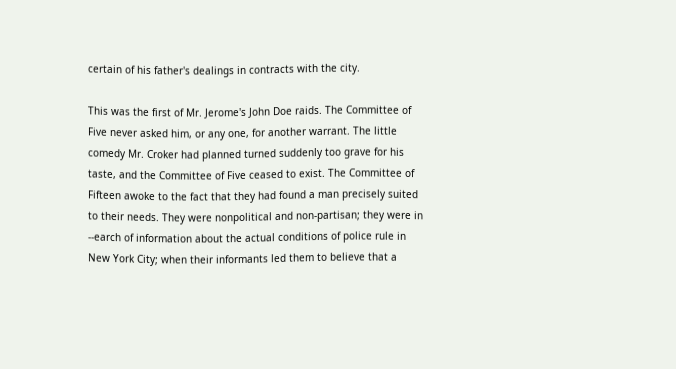certain of his father's dealings in contracts with the city.

This was the first of Mr. Jerome's John Doe raids. The Committee of Five never asked him, or any one, for another warrant. The little comedy Mr. Croker had planned turned suddenly too grave for his taste, and the Committee of Five ceased to exist. The Committee of Fifteen awoke to the fact that they had found a man precisely suited to their needs. They were nonpolitical and non-partisan; they were in --earch of information about the actual conditions of police rule in New York City; when their informants led them to believe that a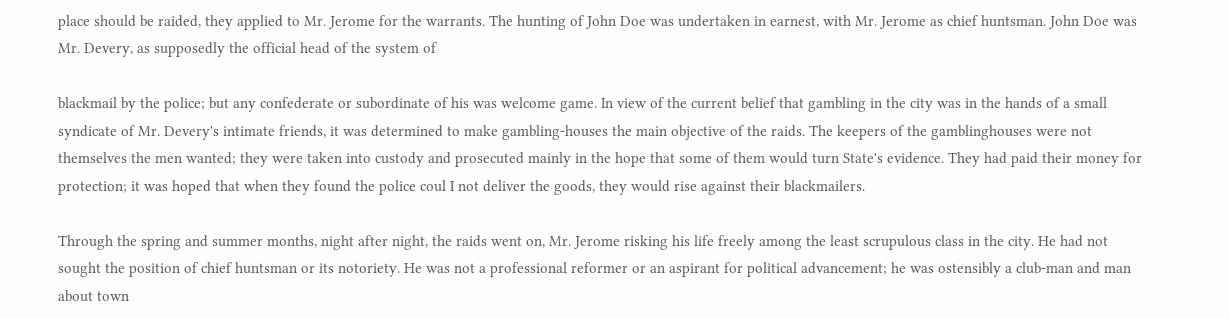place should be raided, they applied to Mr. Jerome for the warrants. The hunting of John Doe was undertaken in earnest, with Mr. Jerome as chief huntsman. John Doe was Mr. Devery, as supposedly the official head of the system of

blackmail by the police; but any confederate or subordinate of his was welcome game. In view of the current belief that gambling in the city was in the hands of a small syndicate of Mr. Devery's intimate friends, it was determined to make gambling-houses the main objective of the raids. The keepers of the gamblinghouses were not themselves the men wanted; they were taken into custody and prosecuted mainly in the hope that some of them would turn State's evidence. They had paid their money for protection; it was hoped that when they found the police coul I not deliver the goods, they would rise against their blackmailers.

Through the spring and summer months, night after night, the raids went on, Mr. Jerome risking his life freely among the least scrupulous class in the city. He had not sought the position of chief huntsman or its notoriety. He was not a professional reformer or an aspirant for political advancement; he was ostensibly a club-man and man about town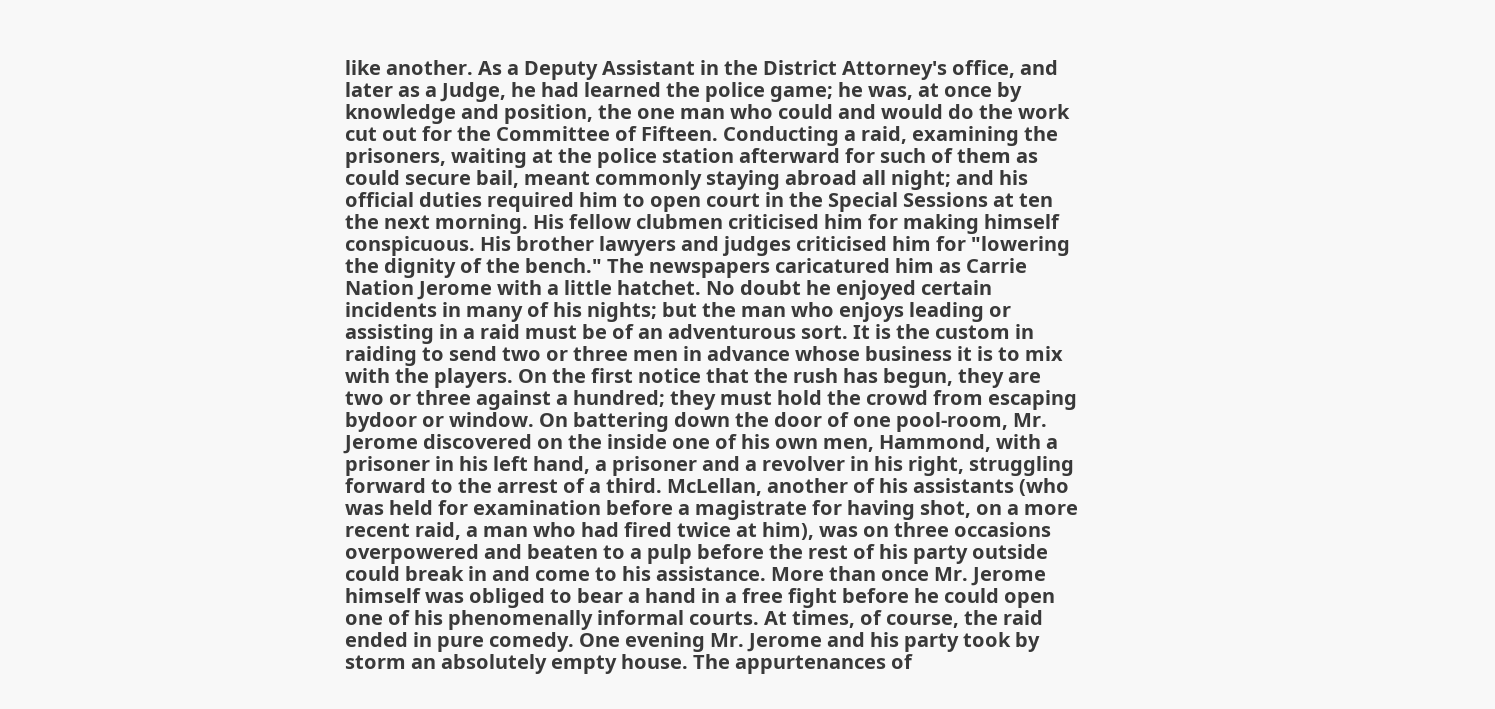like another. As a Deputy Assistant in the District Attorney's office, and later as a Judge, he had learned the police game; he was, at once by knowledge and position, the one man who could and would do the work cut out for the Committee of Fifteen. Conducting a raid, examining the prisoners, waiting at the police station afterward for such of them as could secure bail, meant commonly staying abroad all night; and his official duties required him to open court in the Special Sessions at ten the next morning. His fellow clubmen criticised him for making himself conspicuous. His brother lawyers and judges criticised him for "lowering the dignity of the bench." The newspapers caricatured him as Carrie Nation Jerome with a little hatchet. No doubt he enjoyed certain incidents in many of his nights; but the man who enjoys leading or assisting in a raid must be of an adventurous sort. It is the custom in raiding to send two or three men in advance whose business it is to mix with the players. On the first notice that the rush has begun, they are two or three against a hundred; they must hold the crowd from escaping bydoor or window. On battering down the door of one pool-room, Mr. Jerome discovered on the inside one of his own men, Hammond, with a prisoner in his left hand, a prisoner and a revolver in his right, struggling forward to the arrest of a third. McLellan, another of his assistants (who was held for examination before a magistrate for having shot, on a more recent raid, a man who had fired twice at him), was on three occasions overpowered and beaten to a pulp before the rest of his party outside could break in and come to his assistance. More than once Mr. Jerome himself was obliged to bear a hand in a free fight before he could open one of his phenomenally informal courts. At times, of course, the raid ended in pure comedy. One evening Mr. Jerome and his party took by storm an absolutely empty house. The appurtenances of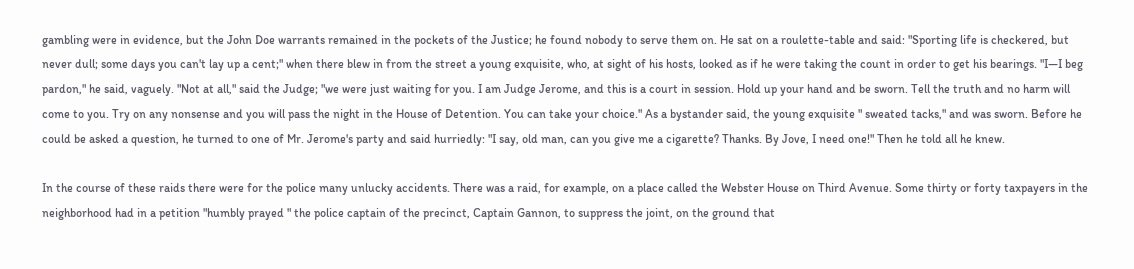gambling were in evidence, but the John Doe warrants remained in the pockets of the Justice; he found nobody to serve them on. He sat on a roulette-table and said: "Sporting life is checkered, but never dull; some days you can't lay up a cent;" when there blew in from the street a young exquisite, who, at sight of his hosts, looked as if he were taking the count in order to get his bearings. "I—I beg pardon," he said, vaguely. "Not at all," said the Judge; "we were just waiting for you. I am Judge Jerome, and this is a court in session. Hold up your hand and be sworn. Tell the truth and no harm will come to you. Try on any nonsense and you will pass the night in the House of Detention. You can take your choice." As a bystander said, the young exquisite " sweated tacks," and was sworn. Before he could be asked a question, he turned to one of Mr. Jerome's party and said hurriedly: "I say, old man, can you give me a cigarette? Thanks. By Jove, I need one!" Then he told all he knew.

In the course of these raids there were for the police many unlucky accidents. There was a raid, for example, on a place called the Webster House on Third Avenue. Some thirty or forty taxpayers in the neighborhood had in a petition "humbly prayed " the police captain of the precinct, Captain Gannon, to suppress the joint, on the ground that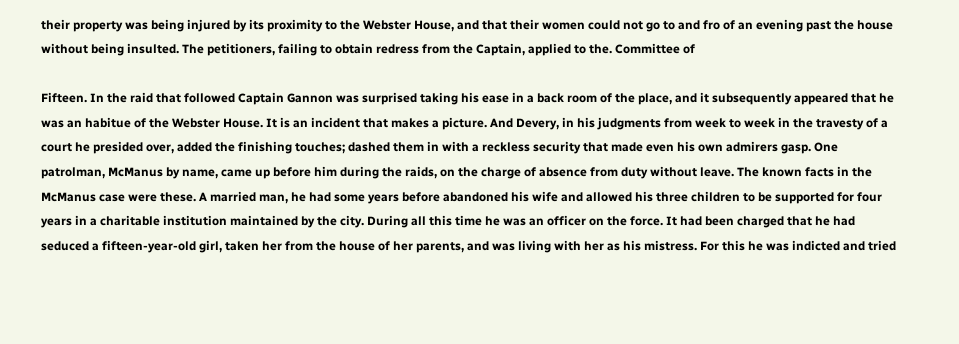their property was being injured by its proximity to the Webster House, and that their women could not go to and fro of an evening past the house without being insulted. The petitioners, failing to obtain redress from the Captain, applied to the. Committee of

Fifteen. In the raid that followed Captain Gannon was surprised taking his ease in a back room of the place, and it subsequently appeared that he was an habitue of the Webster House. It is an incident that makes a picture. And Devery, in his judgments from week to week in the travesty of a court he presided over, added the finishing touches; dashed them in with a reckless security that made even his own admirers gasp. One patrolman, McManus by name, came up before him during the raids, on the charge of absence from duty without leave. The known facts in the McManus case were these. A married man, he had some years before abandoned his wife and allowed his three children to be supported for four years in a charitable institution maintained by the city. During all this time he was an officer on the force. It had been charged that he had seduced a fifteen-year-old girl, taken her from the house of her parents, and was living with her as his mistress. For this he was indicted and tried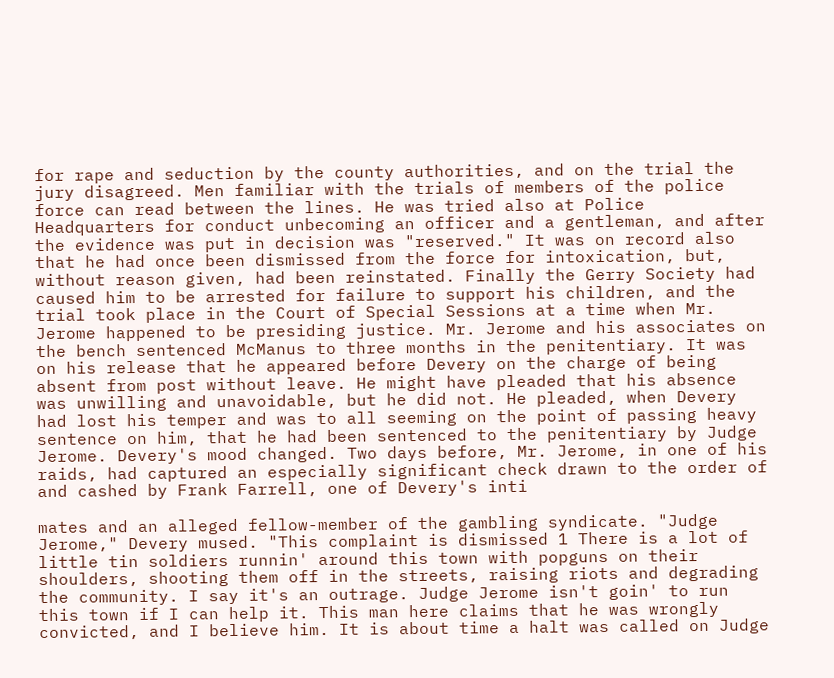for rape and seduction by the county authorities, and on the trial the jury disagreed. Men familiar with the trials of members of the police force can read between the lines. He was tried also at Police Headquarters for conduct unbecoming an officer and a gentleman, and after the evidence was put in decision was "reserved." It was on record also that he had once been dismissed from the force for intoxication, but, without reason given, had been reinstated. Finally the Gerry Society had caused him to be arrested for failure to support his children, and the trial took place in the Court of Special Sessions at a time when Mr. Jerome happened to be presiding justice. Mr. Jerome and his associates on the bench sentenced McManus to three months in the penitentiary. It was on his release that he appeared before Devery on the charge of being absent from post without leave. He might have pleaded that his absence was unwilling and unavoidable, but he did not. He pleaded, when Devery had lost his temper and was to all seeming on the point of passing heavy sentence on him, that he had been sentenced to the penitentiary by Judge Jerome. Devery's mood changed. Two days before, Mr. Jerome, in one of his raids, had captured an especially significant check drawn to the order of and cashed by Frank Farrell, one of Devery's inti

mates and an alleged fellow-member of the gambling syndicate. "Judge Jerome," Devery mused. "This complaint is dismissed 1 There is a lot of little tin soldiers runnin' around this town with popguns on their shoulders, shooting them off in the streets, raising riots and degrading the community. I say it's an outrage. Judge Jerome isn't goin' to run this town if I can help it. This man here claims that he was wrongly convicted, and I believe him. It is about time a halt was called on Judge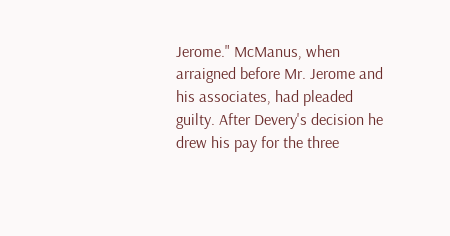Jerome." McManus, when arraigned before Mr. Jerome and his associates, had pleaded guilty. After Devery's decision he drew his pay for the three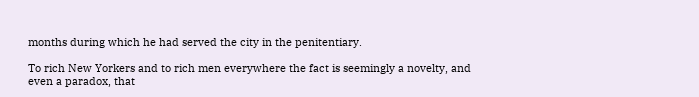months during which he had served the city in the penitentiary.

To rich New Yorkers and to rich men everywhere the fact is seemingly a novelty, and even a paradox, that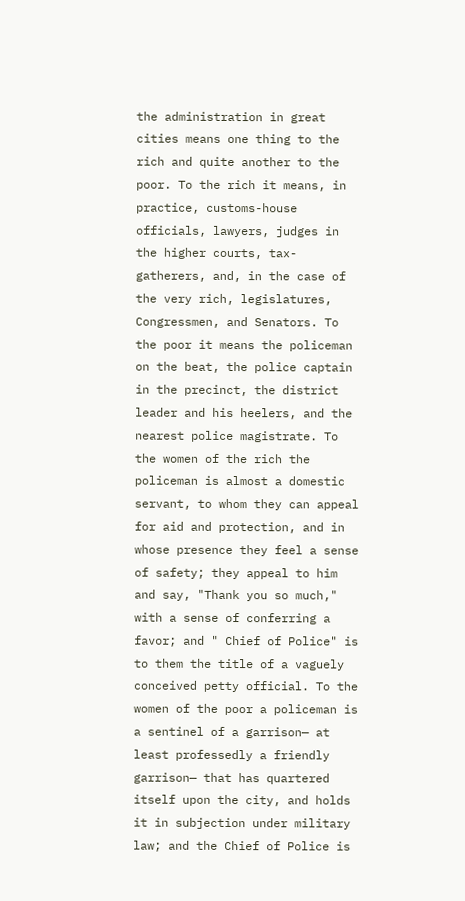the administration in great cities means one thing to the rich and quite another to the poor. To the rich it means, in practice, customs-house officials, lawyers, judges in the higher courts, tax-gatherers, and, in the case of the very rich, legislatures, Congressmen, and Senators. To the poor it means the policeman on the beat, the police captain in the precinct, the district leader and his heelers, and the nearest police magistrate. To the women of the rich the policeman is almost a domestic servant, to whom they can appeal for aid and protection, and in whose presence they feel a sense of safety; they appeal to him and say, "Thank you so much," with a sense of conferring a favor; and " Chief of Police" is to them the title of a vaguely conceived petty official. To the women of the poor a policeman is a sentinel of a garrison— at least professedly a friendly garrison— that has quartered itself upon the city, and holds it in subjection under military law; and the Chief of Police is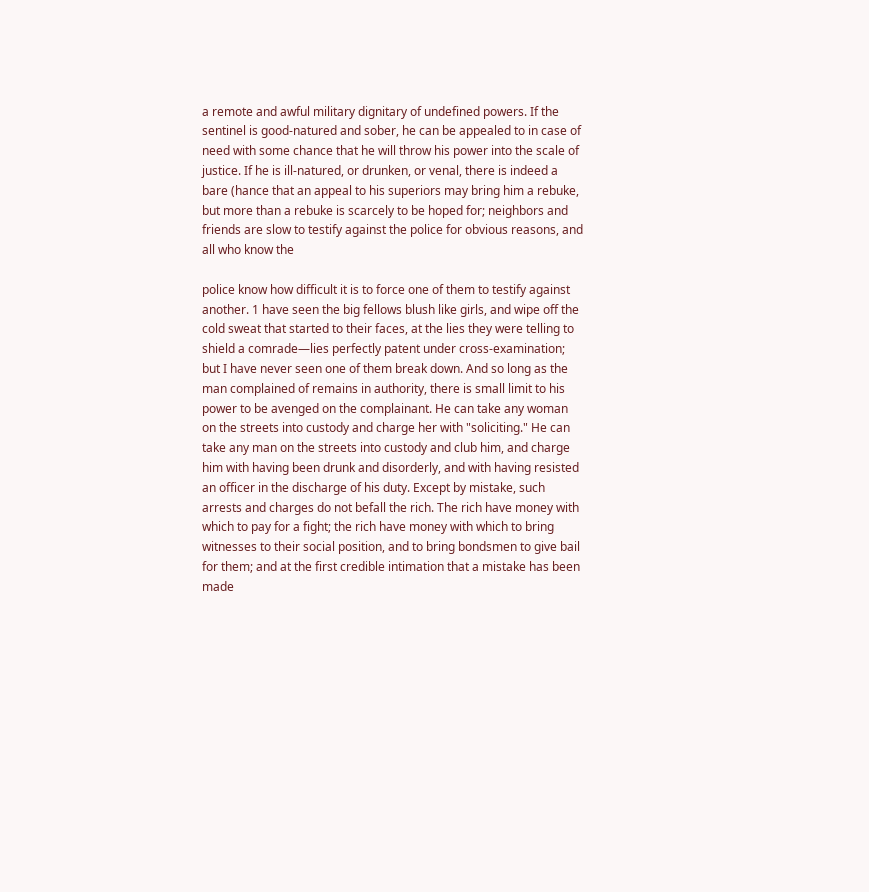a remote and awful military dignitary of undefined powers. If the sentinel is good-natured and sober, he can be appealed to in case of need with some chance that he will throw his power into the scale of justice. If he is ill-natured, or drunken, or venal, there is indeed a bare (hance that an appeal to his superiors may bring him a rebuke, but more than a rebuke is scarcely to be hoped for; neighbors and friends are slow to testify against the police for obvious reasons, and all who know the

police know how difficult it is to force one of them to testify against another. 1 have seen the big fellows blush like girls, and wipe off the cold sweat that started to their faces, at the lies they were telling to shield a comrade—lies perfectly patent under cross-examination; but I have never seen one of them break down. And so long as the man complained of remains in authority, there is small limit to his power to be avenged on the complainant. He can take any woman on the streets into custody and charge her with "soliciting." He can take any man on the streets into custody and club him, and charge him with having been drunk and disorderly, and with having resisted an officer in the discharge of his duty. Except by mistake, such arrests and charges do not befall the rich. The rich have money with which to pay for a fight; the rich have money with which to bring witnesses to their social position, and to bring bondsmen to give bail for them; and at the first credible intimation that a mistake has been made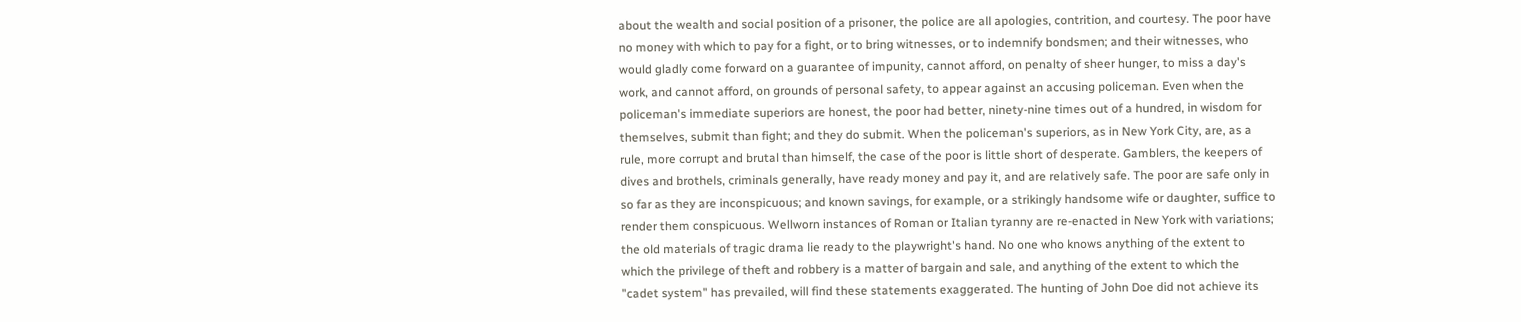about the wealth and social position of a prisoner, the police are all apologies, contrition, and courtesy. The poor have no money with which to pay for a fight, or to bring witnesses, or to indemnify bondsmen; and their witnesses, who would gladly come forward on a guarantee of impunity, cannot afford, on penalty of sheer hunger, to miss a day's work, and cannot afford, on grounds of personal safety, to appear against an accusing policeman. Even when the policeman's immediate superiors are honest, the poor had better, ninety-nine times out of a hundred, in wisdom for themselves, submit than fight; and they do submit. When the policeman's superiors, as in New York City, are, as a rule, more corrupt and brutal than himself, the case of the poor is little short of desperate. Gamblers, the keepers of dives and brothels, criminals generally, have ready money and pay it, and are relatively safe. The poor are safe only in so far as they are inconspicuous; and known savings, for example, or a strikingly handsome wife or daughter, suffice to render them conspicuous. Wellworn instances of Roman or Italian tyranny are re-enacted in New York with variations; the old materials of tragic drama lie ready to the playwright's hand. No one who knows anything of the extent to which the privilege of theft and robbery is a matter of bargain and sale, and anything of the extent to which the "cadet system" has prevailed, will find these statements exaggerated. The hunting of John Doe did not achieve its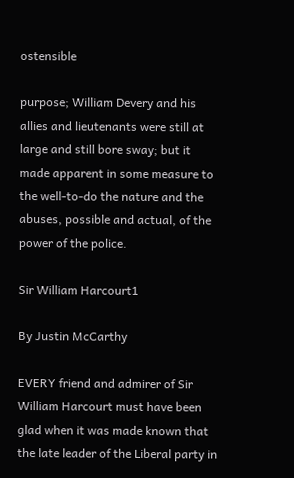ostensible

purpose; William Devery and his allies and lieutenants were still at large and still bore sway; but it made apparent in some measure to the well-to-do the nature and the abuses, possible and actual, of the power of the police.

Sir William Harcourt1

By Justin McCarthy

EVERY friend and admirer of Sir William Harcourt must have been glad when it was made known that the late leader of the Liberal party in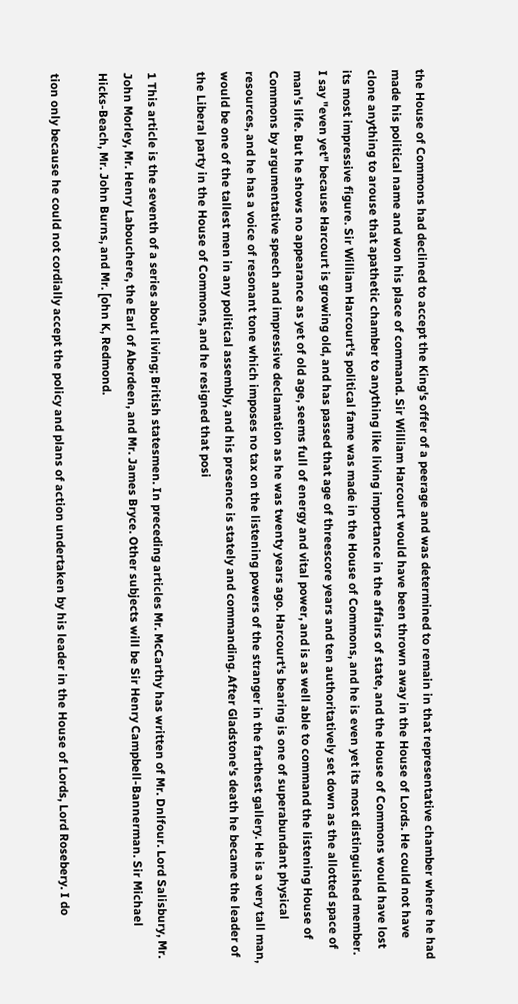the House of Commons had declined to accept the King's offer of a peerage and was determined to remain in that representative chamber where he had made his political name and won his place of command. Sir William Harcourt would have been thrown away in the House of Lords. He could not have clone anything to arouse that apathetic chamber to anything like living importance in the affairs of state, and the House of Commons would have lost its most impressive figure. Sir William Harcourt's political fame was made in the House of Commons, and he is even yet its most distinguished member. I say "even yet" because Harcourt is growing old, and has passed that age of threescore years and ten authoritatively set down as the allotted space of man's life. But he shows no appearance as yet of old age, seems full of energy and vital power, and is as well able to command the listening House of Commons by argumentative speech and impressive declamation as he was twenty years ago. Harcourt's bearing is one of superabundant physical resources, and he has a voice of resonant tone which imposes no tax on the listening powers of the stranger in the farthest gallery. He is a very tall man, would be one of the tallest men in any political assembly, and his presence is stately and commanding. After Gladstone's death he became the leader of the Liberal party in the House of Commons, and he resigned that posi

1 This article is the seventh of a series about living; British statesmen. In preceding articles Mr. McCarthy has written of Mr. Dnlfour. Lord Salisbury, Mr. John Morley, Mr. Henry Labouchere, the Earl of Aberdeen, and Mr. James Bryce. Other subjects will be Sir Henry Campbell-Bannerman. Sir Michael Hicks-Beach, Mr. John Burns, and Mr. [ohn K, Redmond.

tion only because he could not cordially accept the policy and plans of action undertaken by his leader in the House of Lords, Lord Rosebery. I do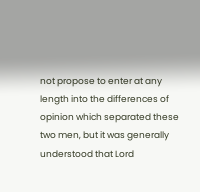not propose to enter at any length into the differences of opinion which separated these two men, but it was generally understood that Lord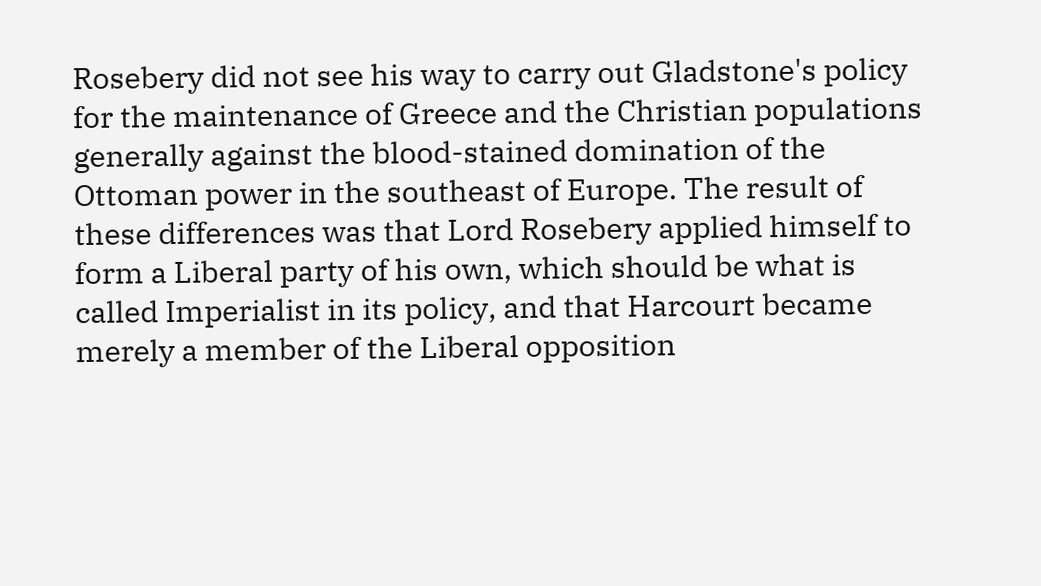Rosebery did not see his way to carry out Gladstone's policy for the maintenance of Greece and the Christian populations generally against the blood-stained domination of the Ottoman power in the southeast of Europe. The result of these differences was that Lord Rosebery applied himself to form a Liberal party of his own, which should be what is called Imperialist in its policy, and that Harcourt became merely a member of the Liberal opposition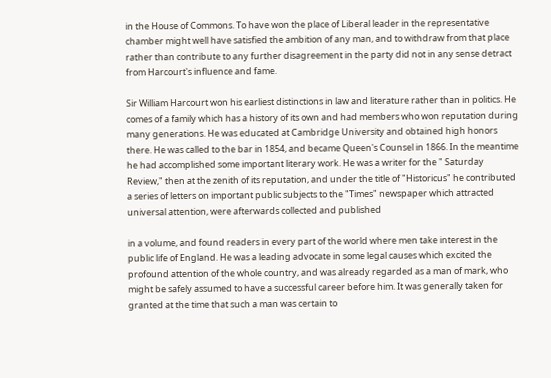in the House of Commons. To have won the place of Liberal leader in the representative chamber might well have satisfied the ambition of any man, and to withdraw from that place rather than contribute to any further disagreement in the party did not in any sense detract from Harcourt's influence and fame.

Sir William Harcourt won his earliest distinctions in law and literature rather than in politics. He comes of a family which has a history of its own and had members who won reputation during many generations. He was educated at Cambridge University and obtained high honors there. He was called to the bar in 1854, and became Queen's Counsel in 1866. In the meantime he had accomplished some important literary work. He was a writer for the " Saturday Review," then at the zenith of its reputation, and under the title of "Historicus" he contributed a series of letters on important public subjects to the "Times" newspaper which attracted universal attention, were afterwards collected and published

in a volume, and found readers in every part of the world where men take interest in the public life of England. He was a leading advocate in some legal causes which excited the profound attention of the whole country, and was already regarded as a man of mark, who might be safely assumed to have a successful career before him. It was generally taken for granted at the time that such a man was certain to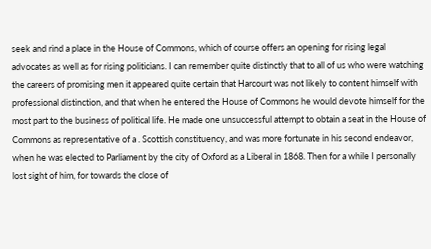seek and rind a place in the House of Commons, which of course offers an opening for rising legal advocates as well as for rising politicians. I can remember quite distinctly that to all of us who were watching the careers of promising men it appeared quite certain that Harcourt was not likely to content himself with professional distinction, and that when he entered the House of Commons he would devote himself for the most part to the business of political life. He made one unsuccessful attempt to obtain a seat in the House of Commons as representative of a . Scottish constituency, and was more fortunate in his second endeavor, when he was elected to Parliament by the city of Oxford as a Liberal in 1868. Then for a while I personally lost sight of him, for towards the close of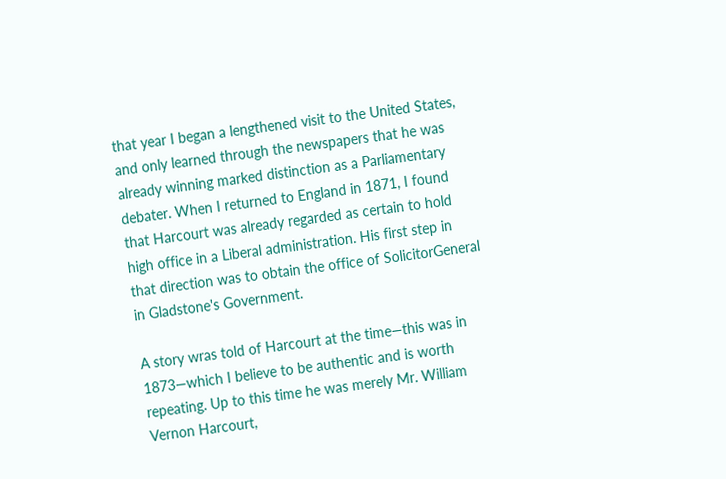that year I began a lengthened visit to the United States, and only learned through the newspapers that he was already winning marked distinction as a Parliamentary debater. When I returned to England in 1871, I found that Harcourt was already regarded as certain to hold high office in a Liberal administration. His first step in that direction was to obtain the office of SolicitorGeneral in Gladstone's Government.

A story wras told of Harcourt at the time—this was in 1873—which I believe to be authentic and is worth repeating. Up to this time he was merely Mr. William Vernon Harcourt,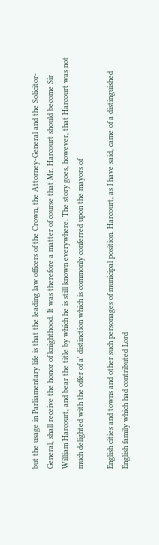but the usage in Parliamentary life is that the leading law officers of the Crown, the Attorney-General and the Solicitor-General, shall receive the honor of knighthood. It was therefore a matter of course that Mr. Harcourt should become Sir William Harcourt, and bear the title by which he is still known everywhere. The story goes, however, that Harcourt was not much delighted with the offer of a' distinction which is commonly conferred upon the mayors of

English cities and towns and other such personages of municipal position. Harcourt, as I have said, came of a distinguished English family which had contributed Lord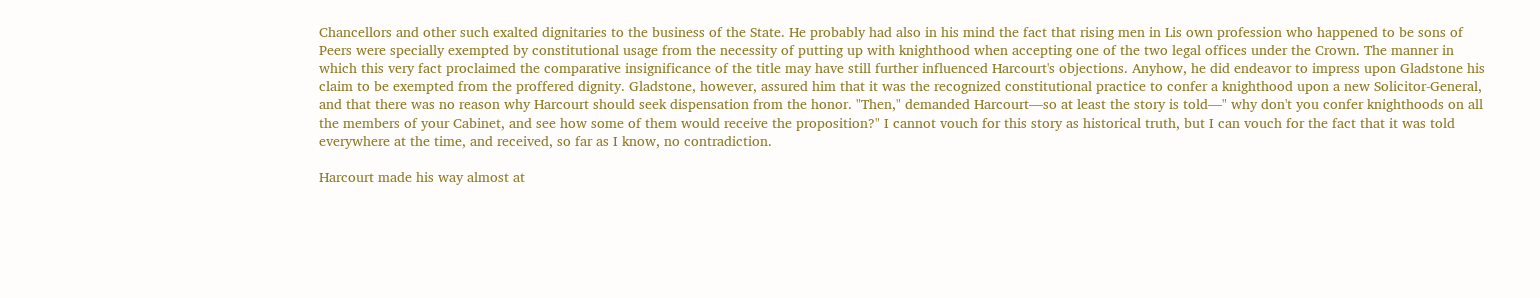Chancellors and other such exalted dignitaries to the business of the State. He probably had also in his mind the fact that rising men in Lis own profession who happened to be sons of Peers were specially exempted by constitutional usage from the necessity of putting up with knighthood when accepting one of the two legal offices under the Crown. The manner in which this very fact proclaimed the comparative insignificance of the title may have still further influenced Harcourt's objections. Anyhow, he did endeavor to impress upon Gladstone his claim to be exempted from the proffered dignity. Gladstone, however, assured him that it was the recognized constitutional practice to confer a knighthood upon a new Solicitor-General, and that there was no reason why Harcourt should seek dispensation from the honor. "Then," demanded Harcourt—so at least the story is told—" why don't you confer knighthoods on all the members of your Cabinet, and see how some of them would receive the proposition?" I cannot vouch for this story as historical truth, but I can vouch for the fact that it was told everywhere at the time, and received, so far as I know, no contradiction.

Harcourt made his way almost at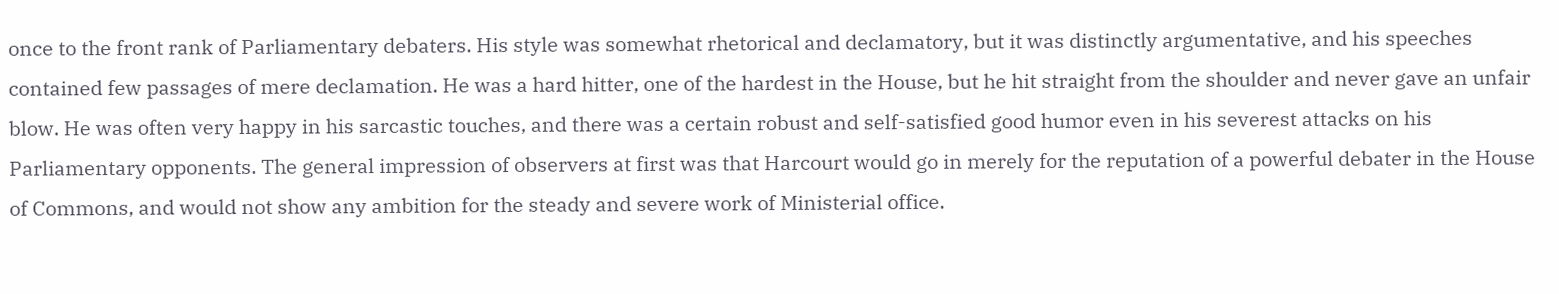once to the front rank of Parliamentary debaters. His style was somewhat rhetorical and declamatory, but it was distinctly argumentative, and his speeches contained few passages of mere declamation. He was a hard hitter, one of the hardest in the House, but he hit straight from the shoulder and never gave an unfair blow. He was often very happy in his sarcastic touches, and there was a certain robust and self-satisfied good humor even in his severest attacks on his Parliamentary opponents. The general impression of observers at first was that Harcourt would go in merely for the reputation of a powerful debater in the House of Commons, and would not show any ambition for the steady and severe work of Ministerial office.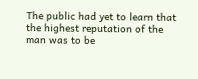The public had yet to learn that the highest reputation of the man was to be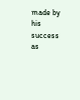made by his success as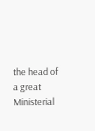the head of a great Ministerial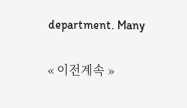department. Many

« 이전계속 »